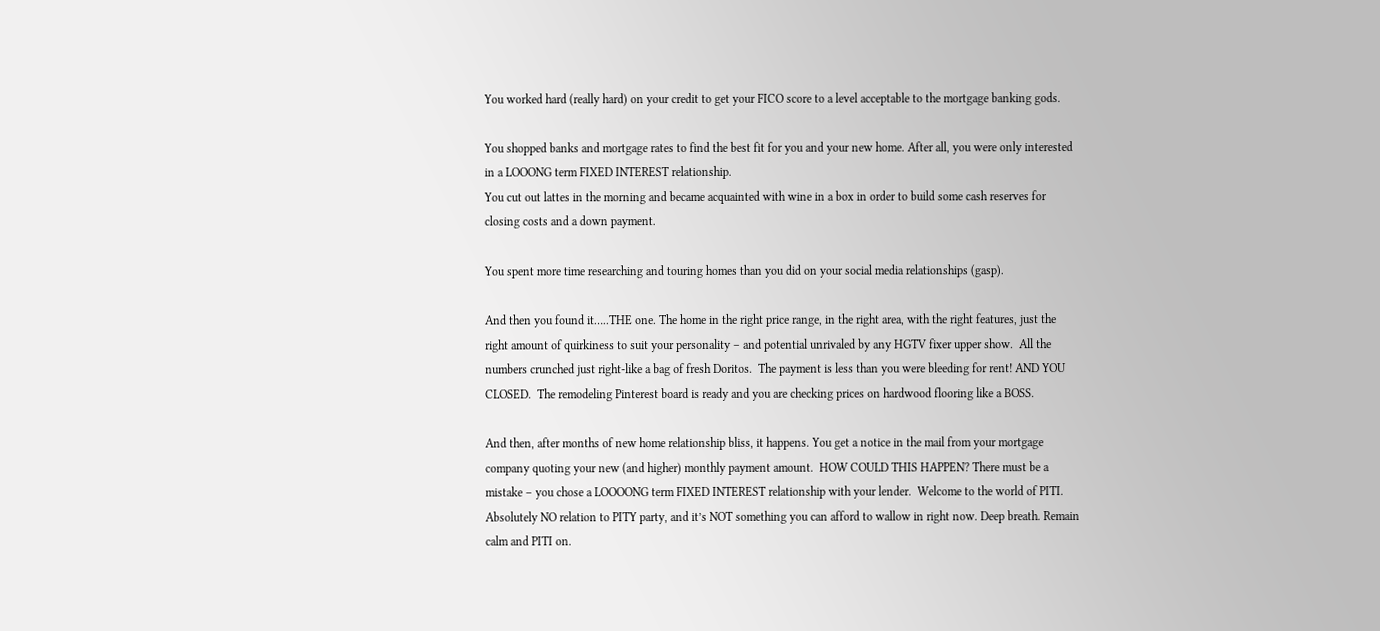You worked hard (really hard) on your credit to get your FICO score to a level acceptable to the mortgage banking gods.

You shopped banks and mortgage rates to find the best fit for you and your new home. After all, you were only interested in a LOOONG term FIXED INTEREST relationship.
You cut out lattes in the morning and became acquainted with wine in a box in order to build some cash reserves for closing costs and a down payment.

You spent more time researching and touring homes than you did on your social media relationships (gasp).

And then you found it…..THE one. The home in the right price range, in the right area, with the right features, just the right amount of quirkiness to suit your personality – and potential unrivaled by any HGTV fixer upper show.  All the numbers crunched just right-like a bag of fresh Doritos.  The payment is less than you were bleeding for rent! AND YOU CLOSED.  The remodeling Pinterest board is ready and you are checking prices on hardwood flooring like a BOSS.

And then, after months of new home relationship bliss, it happens. You get a notice in the mail from your mortgage company quoting your new (and higher) monthly payment amount.  HOW COULD THIS HAPPEN? There must be a mistake – you chose a LOOOONG term FIXED INTEREST relationship with your lender.  Welcome to the world of PITI. Absolutely NO relation to PITY party, and it’s NOT something you can afford to wallow in right now. Deep breath. Remain calm and PITI on.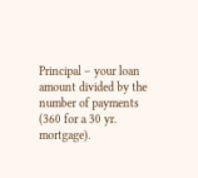Principal – your loan amount divided by the number of payments (360 for a 30 yr. mortgage).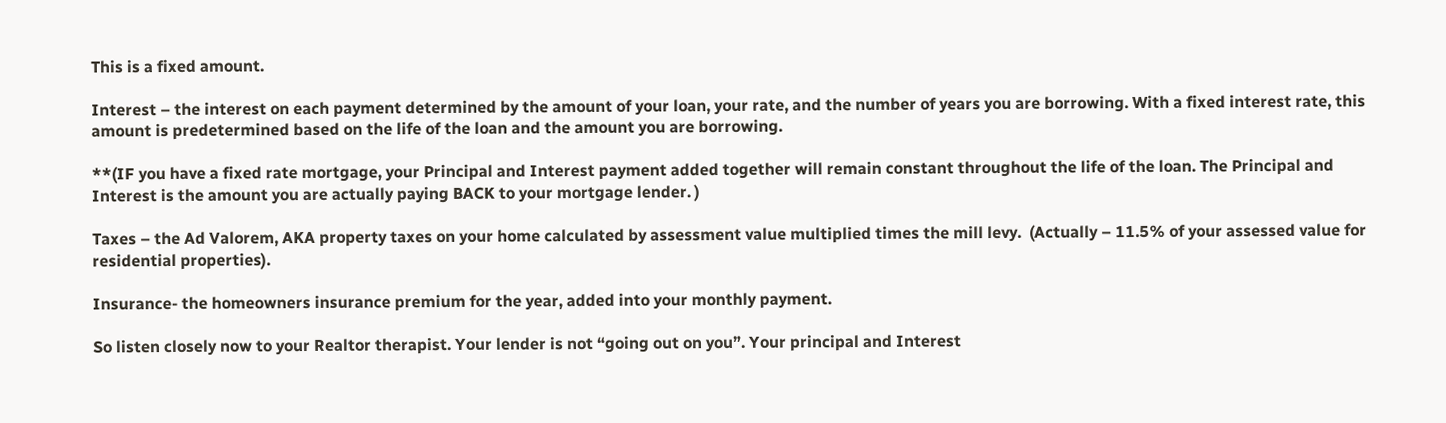This is a fixed amount.

Interest – the interest on each payment determined by the amount of your loan, your rate, and the number of years you are borrowing. With a fixed interest rate, this amount is predetermined based on the life of the loan and the amount you are borrowing.

**(IF you have a fixed rate mortgage, your Principal and Interest payment added together will remain constant throughout the life of the loan. The Principal and Interest is the amount you are actually paying BACK to your mortgage lender. )

Taxes – the Ad Valorem, AKA property taxes on your home calculated by assessment value multiplied times the mill levy.  (Actually – 11.5% of your assessed value for residential properties).

Insurance- the homeowners insurance premium for the year, added into your monthly payment.

So listen closely now to your Realtor therapist. Your lender is not “going out on you”. Your principal and Interest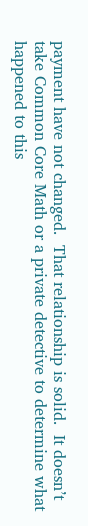payment have not changed.  That relationship is solid.  It doesn’t take Common Core Math or a private detective to determine what happened to this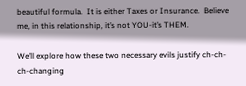beautiful formula.  It is either Taxes or Insurance.  Believe me, in this relationship, it’s not YOU-it’s THEM.

We’ll explore how these two necessary evils justify ch-ch-ch-changing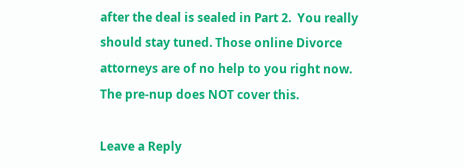after the deal is sealed in Part 2.  You really should stay tuned. Those online Divorce attorneys are of no help to you right now.  The pre-nup does NOT cover this.

Leave a Reply